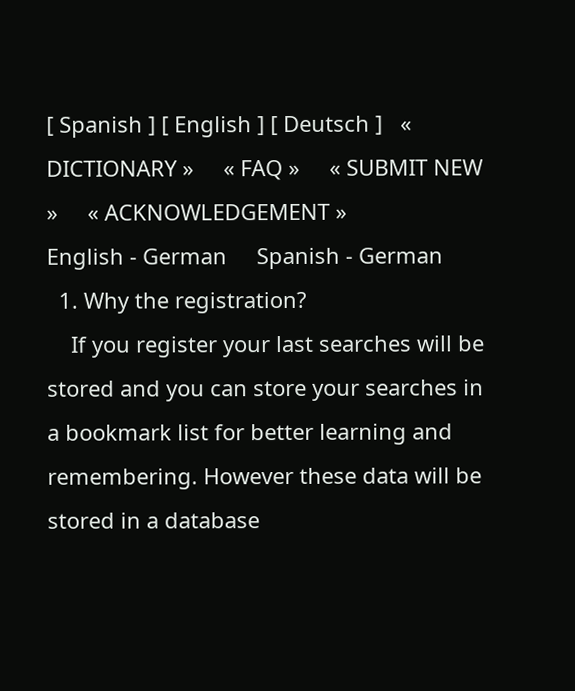[ Spanish ] [ English ] [ Deutsch ]   « DICTIONARY »     « FAQ »     « SUBMIT NEW »     « ACKNOWLEDGEMENT »
English - German     Spanish - German
  1. Why the registration?
    If you register your last searches will be stored and you can store your searches in a bookmark list for better learning and remembering. However these data will be stored in a database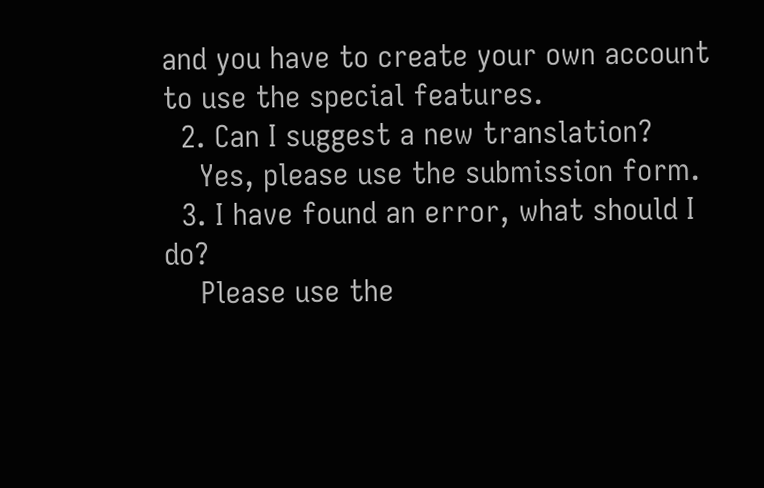and you have to create your own account to use the special features.
  2. Can I suggest a new translation?
    Yes, please use the submission form.
  3. I have found an error, what should I do?
    Please use the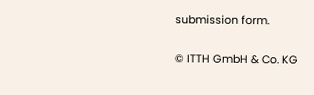submission form.

© ITTH GmbH & Co. KG